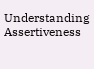Understanding Assertiveness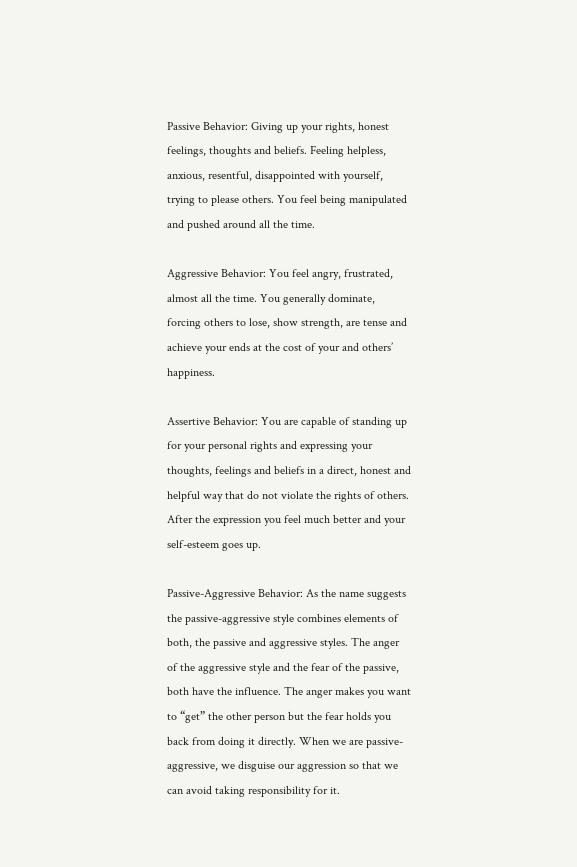Passive Behavior: Giving up your rights, honest feelings, thoughts and beliefs. Feeling helpless, anxious, resentful, disappointed with yourself, trying to please others. You feel being manipulated and pushed around all the time.

Aggressive Behavior: You feel angry, frustrated, almost all the time. You generally dominate, forcing others to lose, show strength, are tense and achieve your ends at the cost of your and others’ happiness.

Assertive Behavior: You are capable of standing up for your personal rights and expressing your thoughts, feelings and beliefs in a direct, honest and helpful way that do not violate the rights of others. After the expression you feel much better and your self-esteem goes up.

Passive-Aggressive Behavior: As the name suggests the passive-aggressive style combines elements of both, the passive and aggressive styles. The anger of the aggressive style and the fear of the passive, both have the influence. The anger makes you want to “get” the other person but the fear holds you back from doing it directly. When we are passive-aggressive, we disguise our aggression so that we can avoid taking responsibility for it.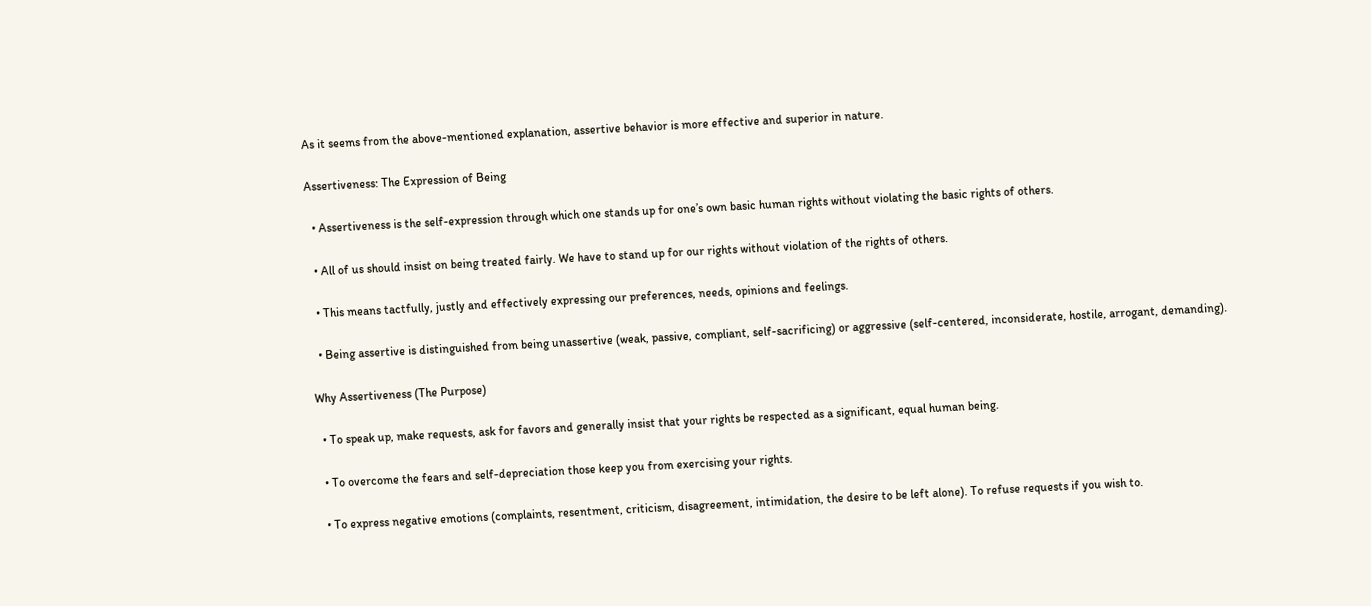As it seems from the above-mentioned explanation, assertive behavior is more effective and superior in nature.

Assertiveness: The Expression of Being

  • Assertiveness is the self-expression through which one stands up for one’s own basic human rights without violating the basic rights of others.

  • All of us should insist on being treated fairly. We have to stand up for our rights without violation of the rights of others.

  • This means tactfully, justly and effectively expressing our preferences, needs, opinions and feelings.

  • Being assertive is distinguished from being unassertive (weak, passive, compliant, self-sacrificing) or aggressive (self-centered, inconsiderate, hostile, arrogant, demanding).

Why Assertiveness (The Purpose)

  • To speak up, make requests, ask for favors and generally insist that your rights be respected as a significant, equal human being.

  • To overcome the fears and self-depreciation those keep you from exercising your rights.

  • To express negative emotions (complaints, resentment, criticism, disagreement, intimidation, the desire to be left alone). To refuse requests if you wish to.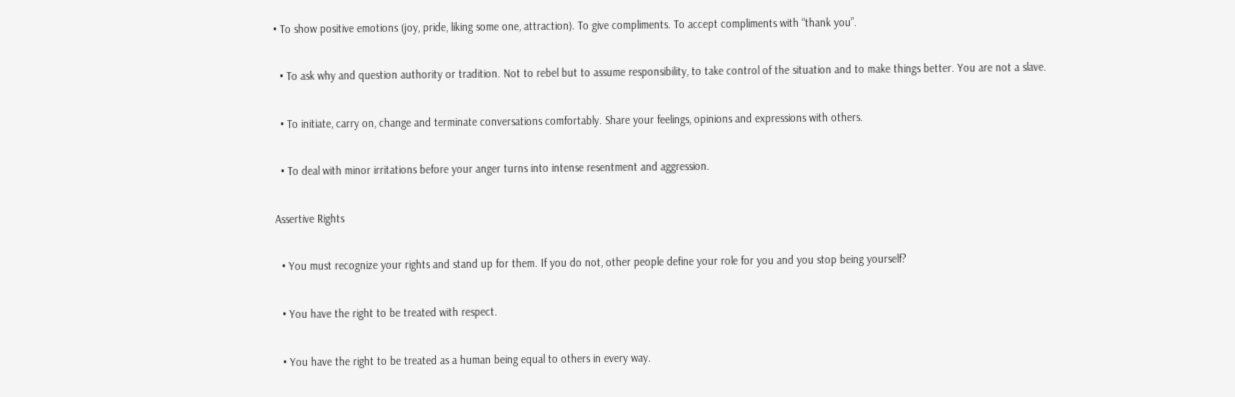• To show positive emotions (joy, pride, liking some one, attraction). To give compliments. To accept compliments with “thank you”.

  • To ask why and question authority or tradition. Not to rebel but to assume responsibility, to take control of the situation and to make things better. You are not a slave.

  • To initiate, carry on, change and terminate conversations comfortably. Share your feelings, opinions and expressions with others.

  • To deal with minor irritations before your anger turns into intense resentment and aggression.

Assertive Rights

  • You must recognize your rights and stand up for them. If you do not, other people define your role for you and you stop being yourself?

  • You have the right to be treated with respect.

  • You have the right to be treated as a human being equal to others in every way.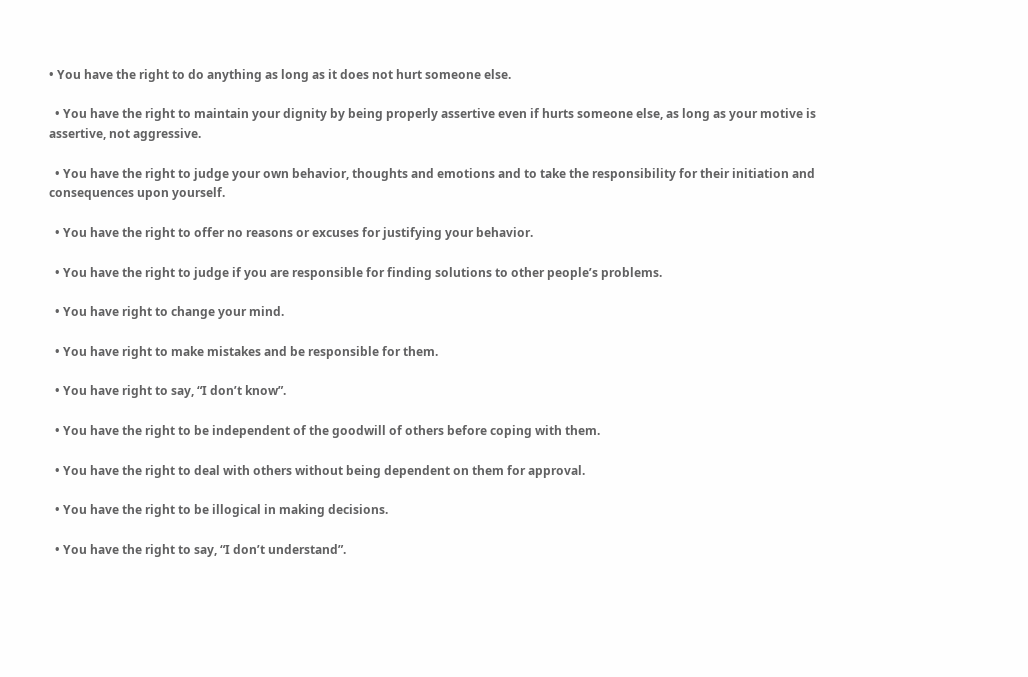• You have the right to do anything as long as it does not hurt someone else.

  • You have the right to maintain your dignity by being properly assertive even if hurts someone else, as long as your motive is assertive, not aggressive.

  • You have the right to judge your own behavior, thoughts and emotions and to take the responsibility for their initiation and consequences upon yourself.

  • You have the right to offer no reasons or excuses for justifying your behavior.

  • You have the right to judge if you are responsible for finding solutions to other people’s problems.

  • You have right to change your mind.

  • You have right to make mistakes and be responsible for them.

  • You have right to say, “I don’t know”.

  • You have the right to be independent of the goodwill of others before coping with them.

  • You have the right to deal with others without being dependent on them for approval.

  • You have the right to be illogical in making decisions.

  • You have the right to say, “I don’t understand”.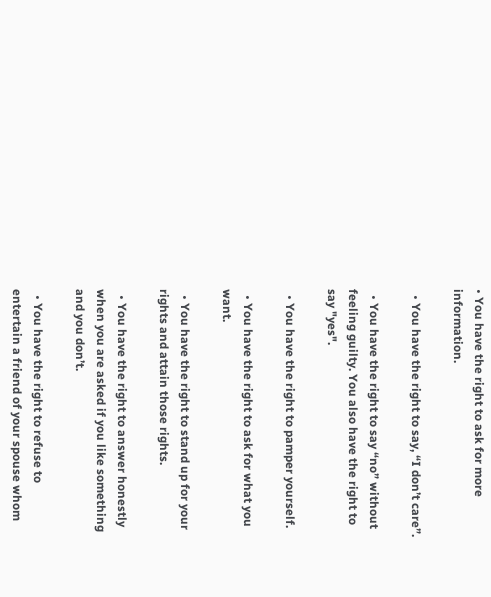• You have the right to ask for more information.

  • You have the right to say, “I don’t care”.

  • You have the right to say “no” without feeling guilty. You also have the right to say "yes".

  • You have the right to pamper yourself.

  • You have the right to ask for what you want.

  • You have the right to stand up for your rights and attain those rights.

  • You have the right to answer honestly when you are asked if you like something and you don’t.

  • You have the right to refuse to entertain a friend of your spouse whom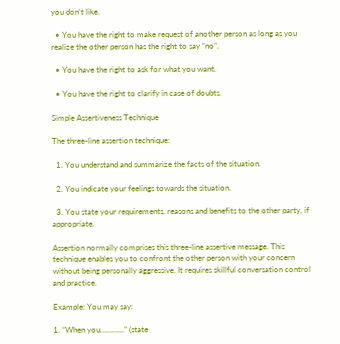you don’t like.

  • You have the right to make request of another person as long as you realize the other person has the right to say “no”.

  • You have the right to ask for what you want.

  • You have the right to clarify in case of doubts.

Simple Assertiveness Technique

The three-line assertion technique:

  1. You understand and summarize the facts of the situation.

  2. You indicate your feelings towards the situation.

  3. You state your requirements, reasons and benefits to the other party, if appropriate.

Assertion normally comprises this three-line assertive message. This technique enables you to confront the other person with your concern without being personally aggressive. It requires skillful conversation control and practice.

Example: You may say:

1. “When you…………” (state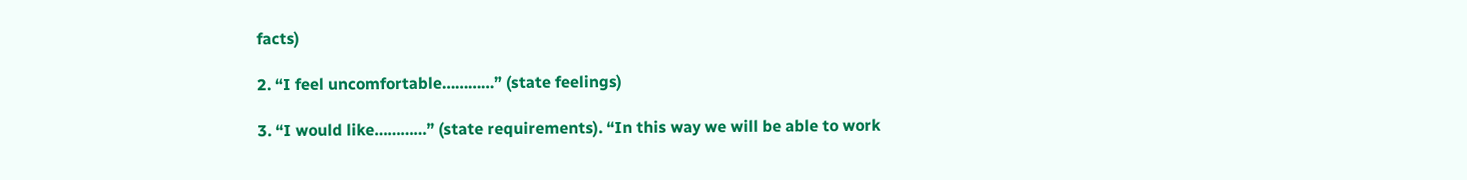facts)

2. “I feel uncomfortable…………” (state feelings)

3. “I would like…………” (state requirements). “In this way we will be able to work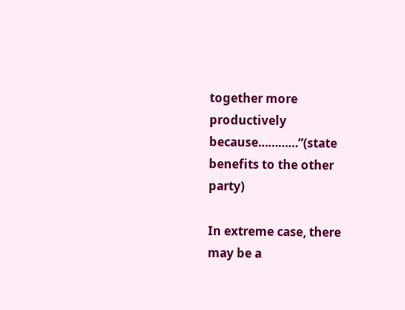together more productively because…………”(state benefits to the other party)

In extreme case, there may be a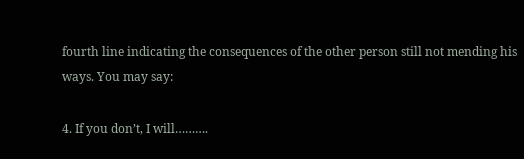fourth line indicating the consequences of the other person still not mending his ways. You may say:

4. If you don’t, I will……….